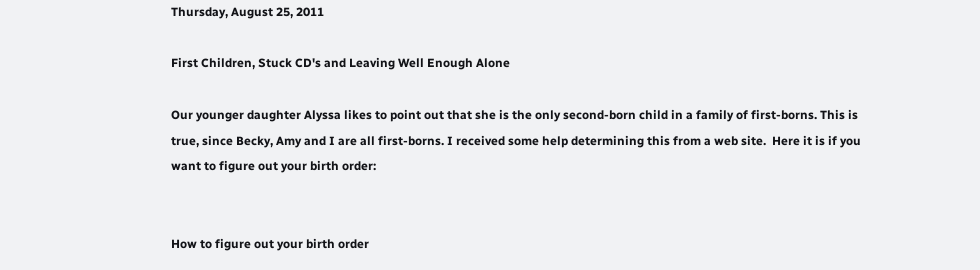Thursday, August 25, 2011

First Children, Stuck CD's and Leaving Well Enough Alone

Our younger daughter Alyssa likes to point out that she is the only second-born child in a family of first-borns. This is true, since Becky, Amy and I are all first-borns. I received some help determining this from a web site.  Here it is if you want to figure out your birth order:


How to figure out your birth order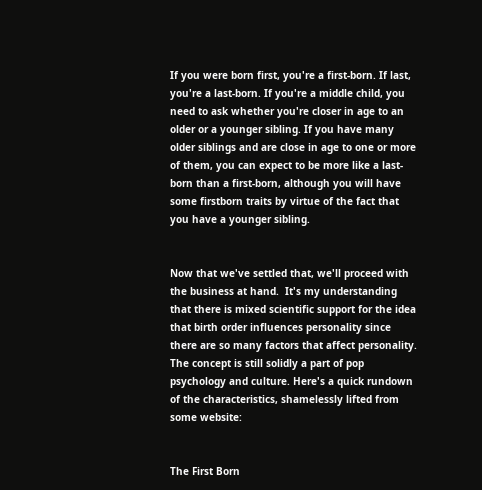If you were born first, you're a first-born. If last, you're a last-born. If you're a middle child, you need to ask whether you're closer in age to an older or a younger sibling. If you have many older siblings and are close in age to one or more of them, you can expect to be more like a last-born than a first-born, although you will have some firstborn traits by virtue of the fact that you have a younger sibling.


Now that we've settled that, we'll proceed with the business at hand.  It's my understanding that there is mixed scientific support for the idea that birth order influences personality since there are so many factors that affect personality. The concept is still solidly a part of pop psychology and culture. Here's a quick rundown of the characteristics, shamelessly lifted from some website:


The First Born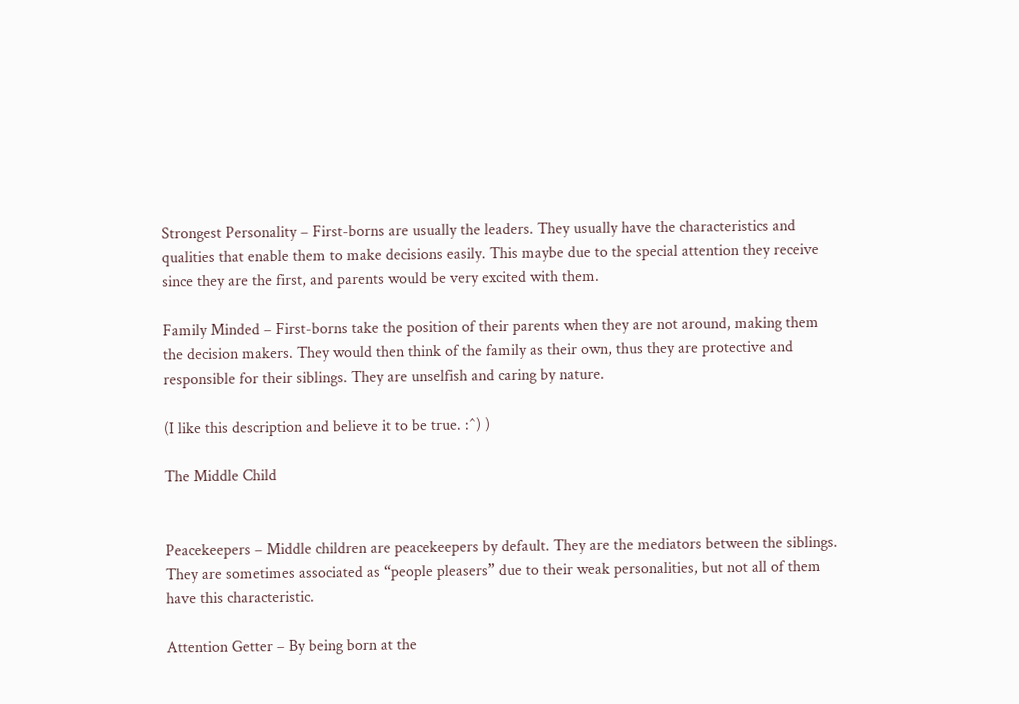Strongest Personality – First-borns are usually the leaders. They usually have the characteristics and qualities that enable them to make decisions easily. This maybe due to the special attention they receive since they are the first, and parents would be very excited with them.

Family Minded – First-borns take the position of their parents when they are not around, making them the decision makers. They would then think of the family as their own, thus they are protective and responsible for their siblings. They are unselfish and caring by nature.

(I like this description and believe it to be true. :^) )

The Middle Child


Peacekeepers – Middle children are peacekeepers by default. They are the mediators between the siblings. They are sometimes associated as “people pleasers” due to their weak personalities, but not all of them have this characteristic.

Attention Getter – By being born at the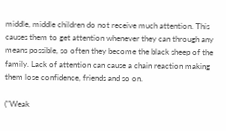middle, middle children do not receive much attention. This causes them to get attention whenever they can through any means possible, so often they become the black sheep of the family. Lack of attention can cause a chain reaction making them lose confidence, friends and so on.

("Weak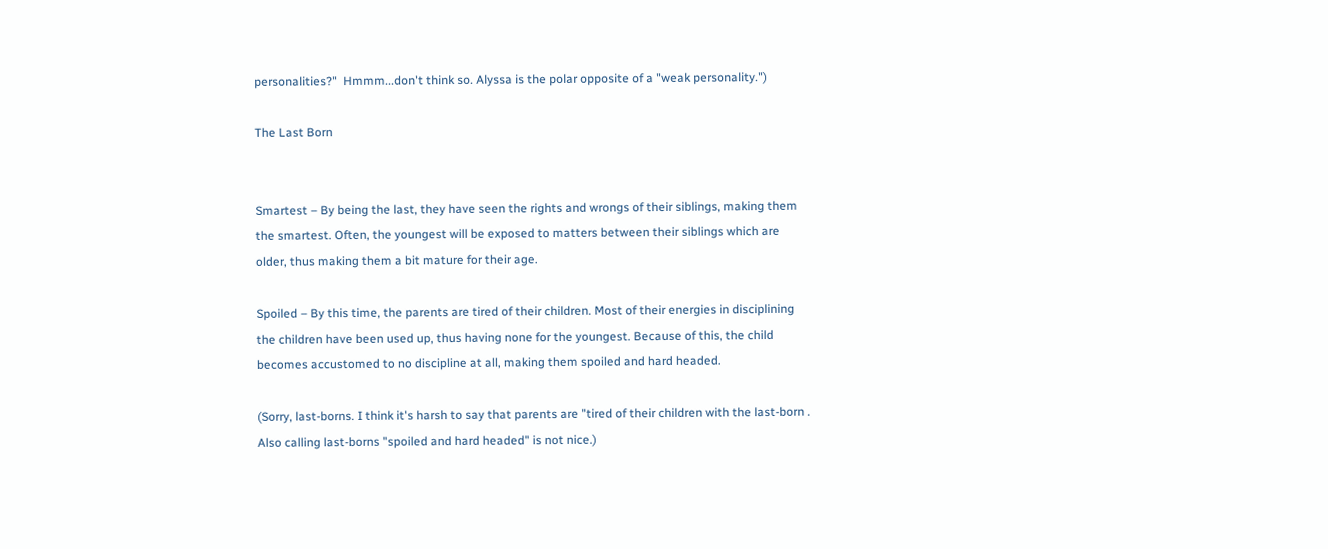personalities?"  Hmmm...don't think so. Alyssa is the polar opposite of a "weak personality.")

The Last Born


Smartest – By being the last, they have seen the rights and wrongs of their siblings, making them the smartest. Often, the youngest will be exposed to matters between their siblings which are older, thus making them a bit mature for their age.

Spoiled – By this time, the parents are tired of their children. Most of their energies in disciplining the children have been used up, thus having none for the youngest. Because of this, the child becomes accustomed to no discipline at all, making them spoiled and hard headed.

(Sorry, last-borns. I think it's harsh to say that parents are "tired of their children with the last-born . Also calling last-borns "spoiled and hard headed" is not nice.)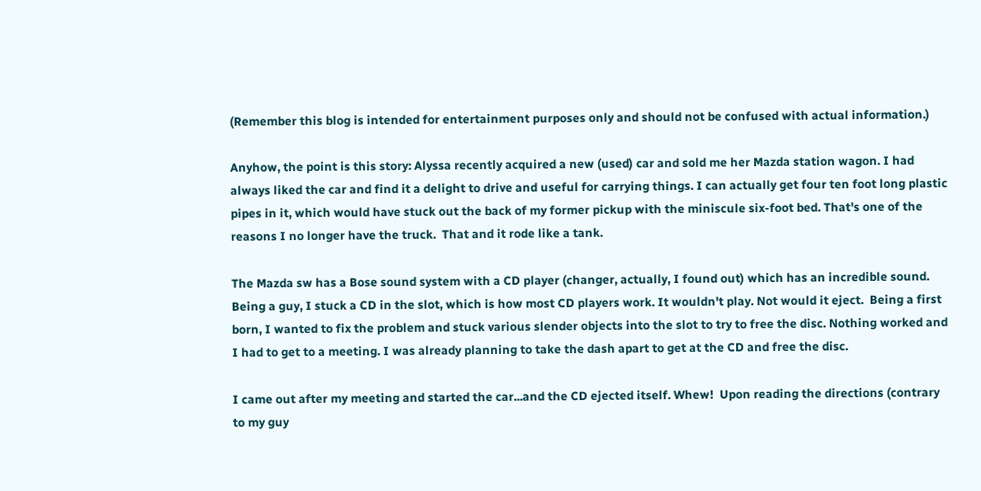(Remember this blog is intended for entertainment purposes only and should not be confused with actual information.)

Anyhow, the point is this story: Alyssa recently acquired a new (used) car and sold me her Mazda station wagon. I had always liked the car and find it a delight to drive and useful for carrying things. I can actually get four ten foot long plastic pipes in it, which would have stuck out the back of my former pickup with the miniscule six-foot bed. That's one of the reasons I no longer have the truck.  That and it rode like a tank.

The Mazda sw has a Bose sound system with a CD player (changer, actually, I found out) which has an incredible sound.  Being a guy, I stuck a CD in the slot, which is how most CD players work. It wouldn't play. Not would it eject.  Being a first born, I wanted to fix the problem and stuck various slender objects into the slot to try to free the disc. Nothing worked and I had to get to a meeting. I was already planning to take the dash apart to get at the CD and free the disc.

I came out after my meeting and started the car...and the CD ejected itself. Whew!  Upon reading the directions (contrary to my guy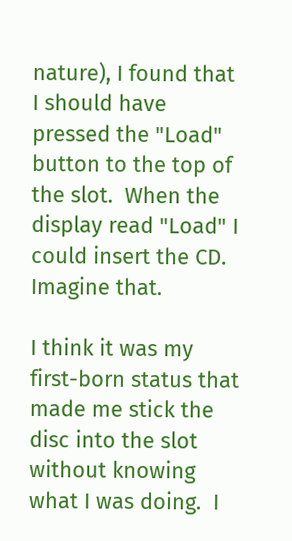nature), I found that I should have pressed the "Load" button to the top of the slot.  When the display read "Load" I could insert the CD. Imagine that.

I think it was my first-born status that made me stick the disc into the slot without knowing what I was doing.  I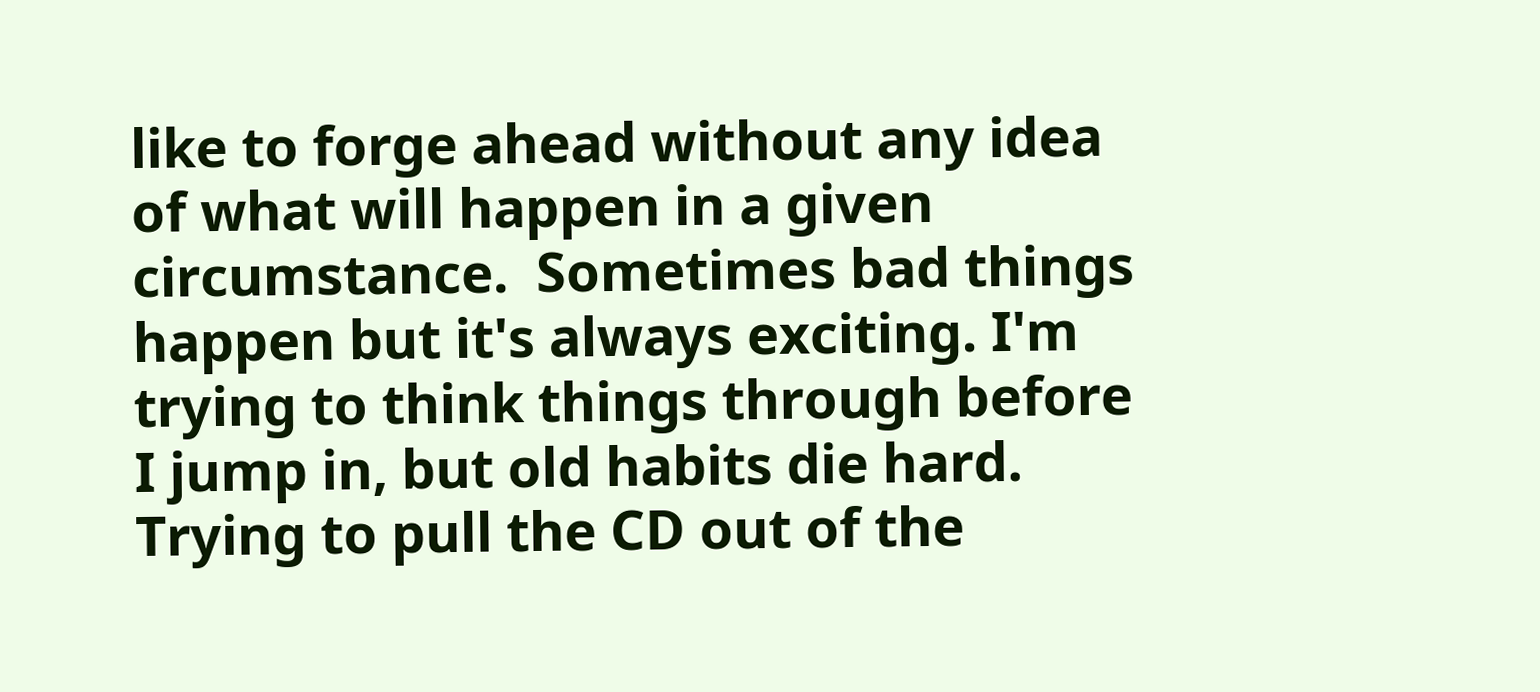like to forge ahead without any idea of what will happen in a given circumstance.  Sometimes bad things happen but it's always exciting. I'm trying to think things through before I jump in, but old habits die hard. Trying to pull the CD out of the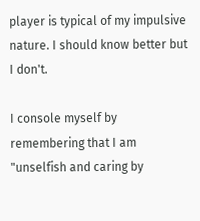player is typical of my impulsive nature. I should know better but I don't.

I console myself by remembering that I am "unselfish and caring by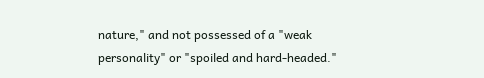nature," and not possessed of a "weak personality" or "spoiled and hard-headed."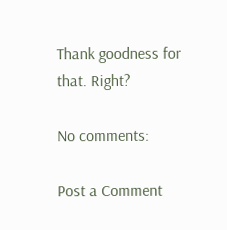Thank goodness for that. Right?

No comments:

Post a Comment